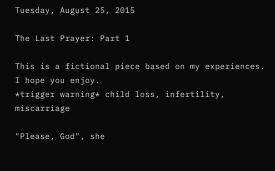Tuesday, August 25, 2015

The Last Prayer: Part 1

This is a fictional piece based on my experiences.  I hope you enjoy.
*trigger warning* child loss, infertility, miscarriage

"Please, God", she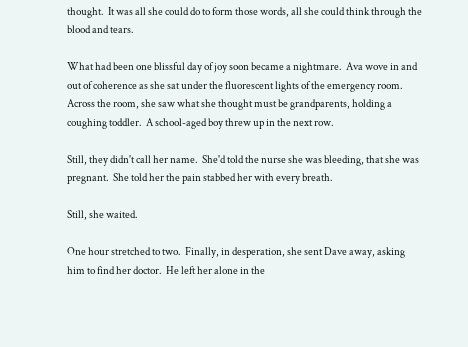thought.  It was all she could do to form those words, all she could think through the blood and tears.

What had been one blissful day of joy soon became a nightmare.  Ava wove in and out of coherence as she sat under the fluorescent lights of the emergency room.  Across the room, she saw what she thought must be grandparents, holding a coughing toddler.  A school-aged boy threw up in the next row.

Still, they didn't call her name.  She'd told the nurse she was bleeding, that she was pregnant.  She told her the pain stabbed her with every breath.

Still, she waited.

One hour stretched to two.  Finally, in desperation, she sent Dave away, asking him to find her doctor.  He left her alone in the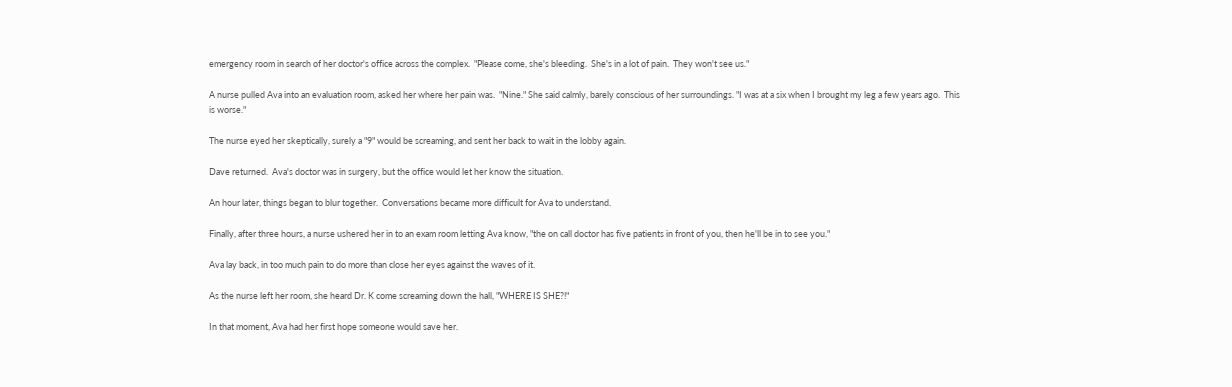emergency room in search of her doctor's office across the complex.  "Please come, she's bleeding.  She's in a lot of pain.  They won't see us."

A nurse pulled Ava into an evaluation room, asked her where her pain was.  "Nine." She said calmly, barely conscious of her surroundings. "I was at a six when I brought my leg a few years ago.  This is worse."

The nurse eyed her skeptically, surely a "9" would be screaming, and sent her back to wait in the lobby again.

Dave returned.  Ava's doctor was in surgery, but the office would let her know the situation.

An hour later, things began to blur together.  Conversations became more difficult for Ava to understand.

Finally, after three hours, a nurse ushered her in to an exam room letting Ava know, "the on call doctor has five patients in front of you, then he'll be in to see you."

Ava lay back, in too much pain to do more than close her eyes against the waves of it.

As the nurse left her room, she heard Dr. K come screaming down the hall, "WHERE IS SHE?!"

In that moment, Ava had her first hope someone would save her.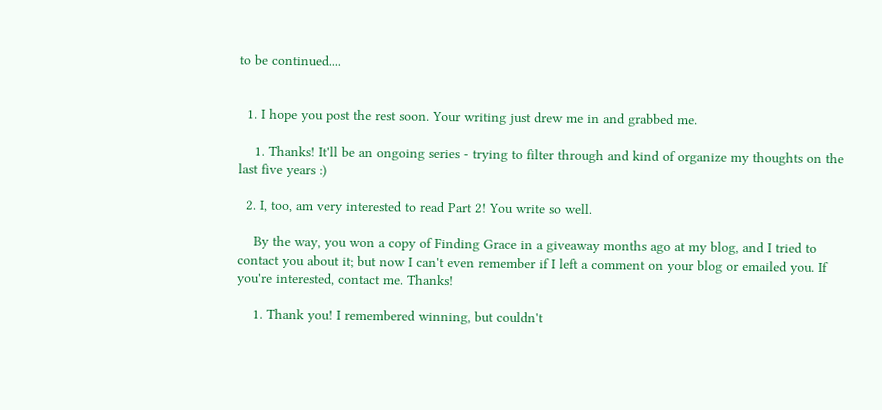to be continued....


  1. I hope you post the rest soon. Your writing just drew me in and grabbed me.

    1. Thanks! It'll be an ongoing series - trying to filter through and kind of organize my thoughts on the last five years :)

  2. I, too, am very interested to read Part 2! You write so well.

    By the way, you won a copy of Finding Grace in a giveaway months ago at my blog, and I tried to contact you about it; but now I can't even remember if I left a comment on your blog or emailed you. If you're interested, contact me. Thanks!

    1. Thank you! I remembered winning, but couldn't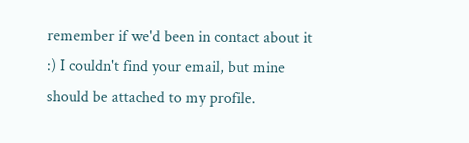remember if we'd been in contact about it :) I couldn't find your email, but mine should be attached to my profile.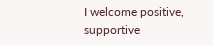I welcome positive, supportive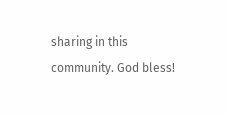sharing in this community. God bless!